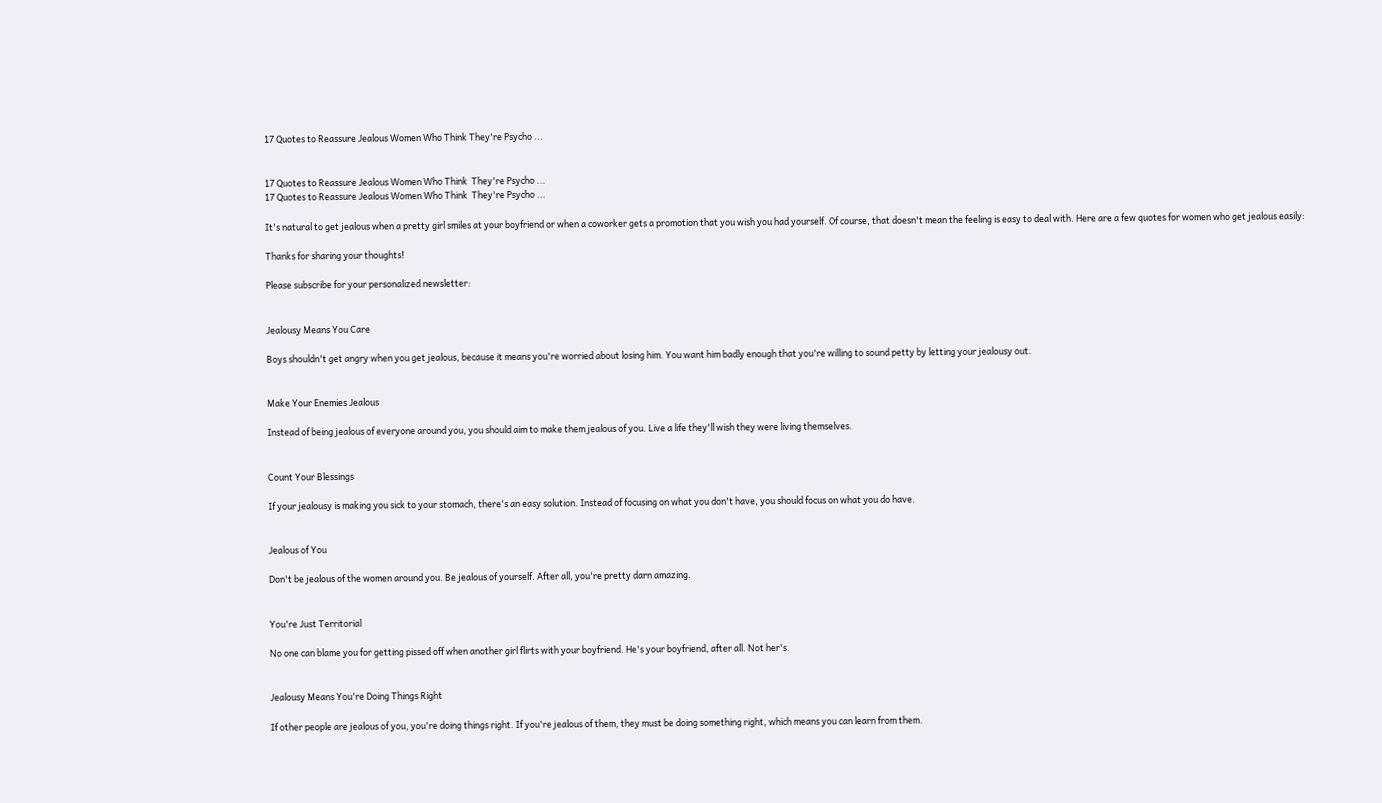17 Quotes to Reassure Jealous Women Who Think They're Psycho ...


17 Quotes to Reassure Jealous Women Who Think  They're Psycho ...
17 Quotes to Reassure Jealous Women Who Think  They're Psycho ...

It's natural to get jealous when a pretty girl smiles at your boyfriend or when a coworker gets a promotion that you wish you had yourself. Of course, that doesn't mean the feeling is easy to deal with. Here are a few quotes for women who get jealous easily:

Thanks for sharing your thoughts!

Please subscribe for your personalized newsletter:


Jealousy Means You Care

Boys shouldn't get angry when you get jealous, because it means you're worried about losing him. You want him badly enough that you're willing to sound petty by letting your jealousy out.


Make Your Enemies Jealous

Instead of being jealous of everyone around you, you should aim to make them jealous of you. Live a life they'll wish they were living themselves.


Count Your Blessings

If your jealousy is making you sick to your stomach, there's an easy solution. Instead of focusing on what you don't have, you should focus on what you do have.


Jealous of You

Don't be jealous of the women around you. Be jealous of yourself. After all, you're pretty darn amazing.


You're Just Territorial

No one can blame you for getting pissed off when another girl flirts with your boyfriend. He's your boyfriend, after all. Not her's.


Jealousy Means You're Doing Things Right

If other people are jealous of you, you're doing things right. If you're jealous of them, they must be doing something right, which means you can learn from them.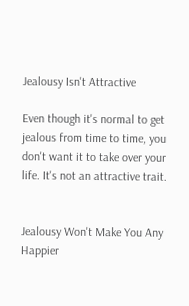Jealousy Isn't Attractive

Even though it's normal to get jealous from time to time, you don't want it to take over your life. It's not an attractive trait.


Jealousy Won't Make You Any Happier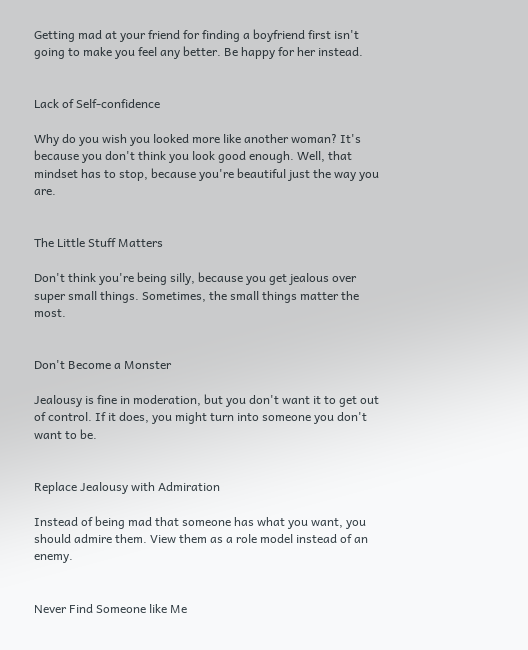Getting mad at your friend for finding a boyfriend first isn't going to make you feel any better. Be happy for her instead.


Lack of Self-confidence

Why do you wish you looked more like another woman? It's because you don't think you look good enough. Well, that mindset has to stop, because you're beautiful just the way you are.


The Little Stuff Matters

Don't think you're being silly, because you get jealous over super small things. Sometimes, the small things matter the most.


Don't Become a Monster

Jealousy is fine in moderation, but you don't want it to get out of control. If it does, you might turn into someone you don't want to be.


Replace Jealousy with Admiration

Instead of being mad that someone has what you want, you should admire them. View them as a role model instead of an enemy.


Never Find Someone like Me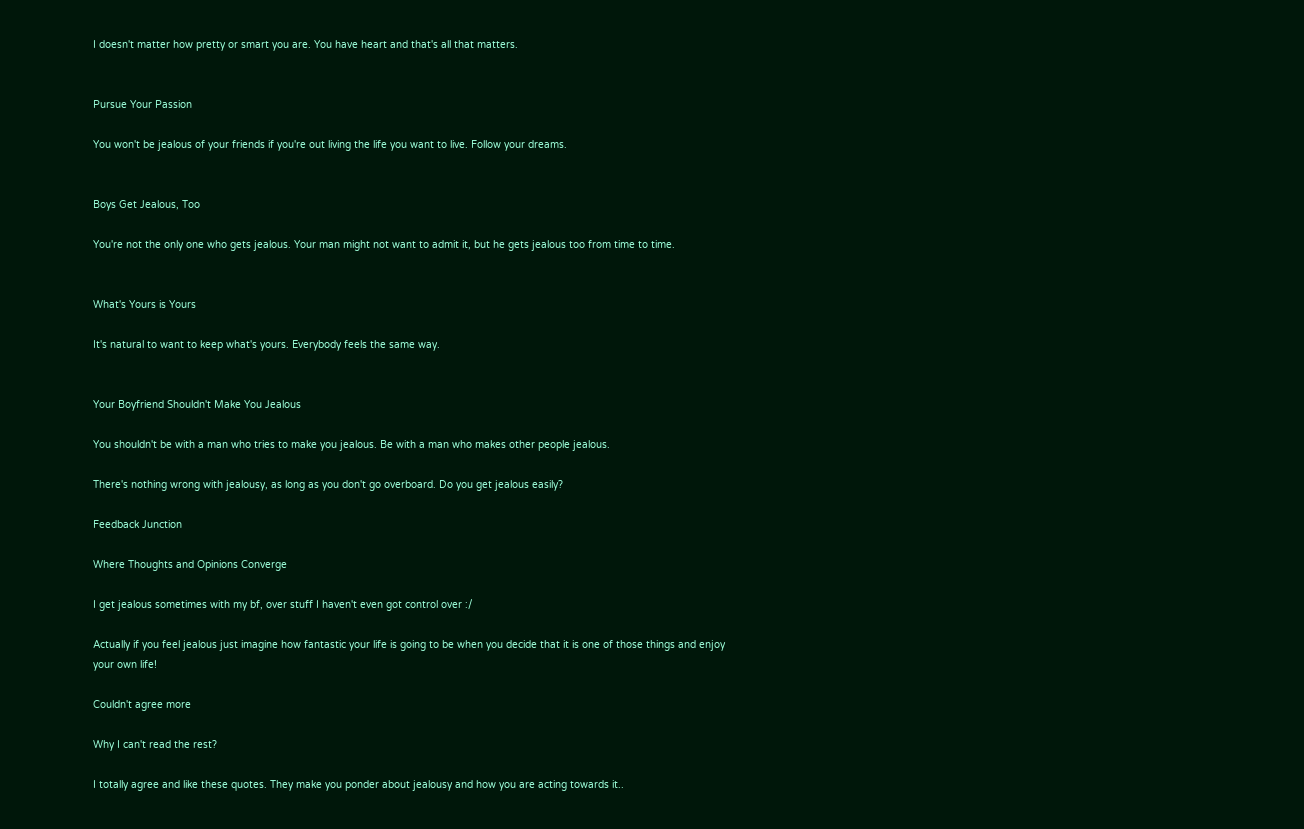I doesn't matter how pretty or smart you are. You have heart and that's all that matters.


Pursue Your Passion

You won't be jealous of your friends if you're out living the life you want to live. Follow your dreams.


Boys Get Jealous, Too

You're not the only one who gets jealous. Your man might not want to admit it, but he gets jealous too from time to time.


What's Yours is Yours

It's natural to want to keep what's yours. Everybody feels the same way.


Your Boyfriend Shouldn't Make You Jealous

You shouldn't be with a man who tries to make you jealous. Be with a man who makes other people jealous.

There's nothing wrong with jealousy, as long as you don't go overboard. Do you get jealous easily?

Feedback Junction

Where Thoughts and Opinions Converge

I get jealous sometimes with my bf, over stuff I haven't even got control over :/

Actually if you feel jealous just imagine how fantastic your life is going to be when you decide that it is one of those things and enjoy your own life!

Couldn't agree more

Why I can't read the rest?

I totally agree and like these quotes. They make you ponder about jealousy and how you are acting towards it..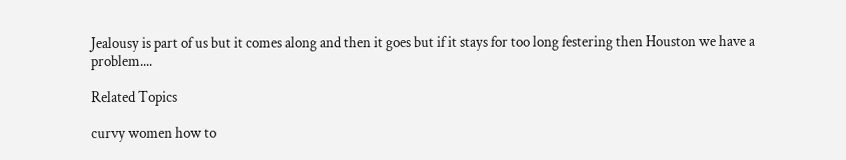Jealousy is part of us but it comes along and then it goes but if it stays for too long festering then Houston we have a problem....

Related Topics

curvy women how to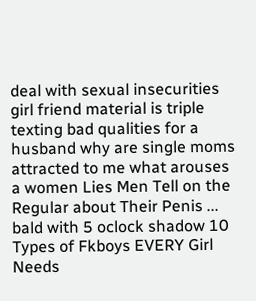deal with sexual insecurities girl friend material is triple texting bad qualities for a husband why are single moms attracted to me what arouses a women Lies Men Tell on the Regular about Their Penis ... bald with 5 oclock shadow 10 Types of Fkboys EVERY Girl Needs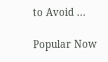to Avoid ...

Popular Now